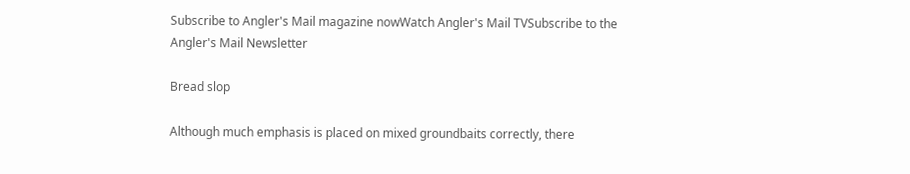Subscribe to Angler's Mail magazine nowWatch Angler's Mail TVSubscribe to the Angler's Mail Newsletter

Bread slop

Although much emphasis is placed on mixed groundbaits correctly, there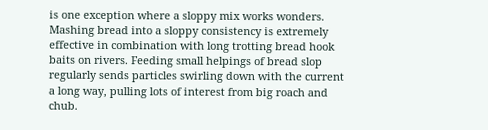is one exception where a sloppy mix works wonders. Mashing bread into a sloppy consistency is extremely effective in combination with long trotting bread hook baits on rivers. Feeding small helpings of bread slop regularly sends particles swirling down with the current a long way, pulling lots of interest from big roach and chub.